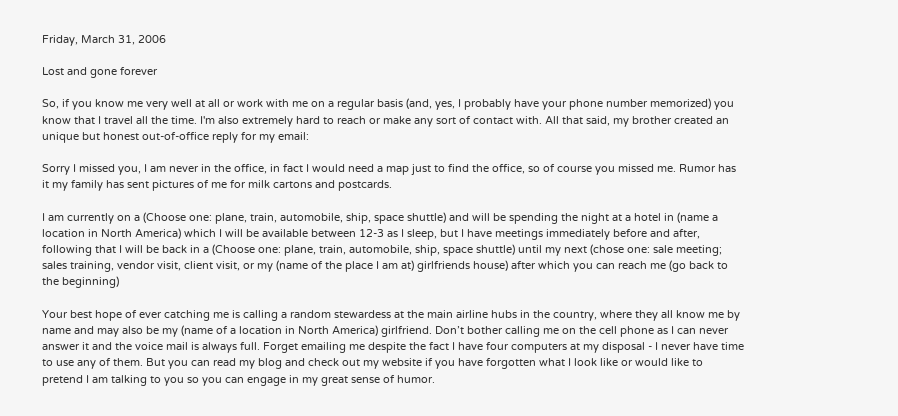Friday, March 31, 2006

Lost and gone forever

So, if you know me very well at all or work with me on a regular basis (and, yes, I probably have your phone number memorized) you know that I travel all the time. I'm also extremely hard to reach or make any sort of contact with. All that said, my brother created an unique but honest out-of-office reply for my email:

Sorry I missed you, I am never in the office, in fact I would need a map just to find the office, so of course you missed me. Rumor has it my family has sent pictures of me for milk cartons and postcards.

I am currently on a (Choose one: plane, train, automobile, ship, space shuttle) and will be spending the night at a hotel in (name a location in North America) which I will be available between 12-3 as I sleep, but I have meetings immediately before and after, following that I will be back in a (Choose one: plane, train, automobile, ship, space shuttle) until my next (chose one: sale meeting; sales training, vendor visit, client visit, or my (name of the place I am at) girlfriends house) after which you can reach me (go back to the beginning)

Your best hope of ever catching me is calling a random stewardess at the main airline hubs in the country, where they all know me by name and may also be my (name of a location in North America) girlfriend. Don’t bother calling me on the cell phone as I can never answer it and the voice mail is always full. Forget emailing me despite the fact I have four computers at my disposal - I never have time to use any of them. But you can read my blog and check out my website if you have forgotten what I look like or would like to pretend I am talking to you so you can engage in my great sense of humor.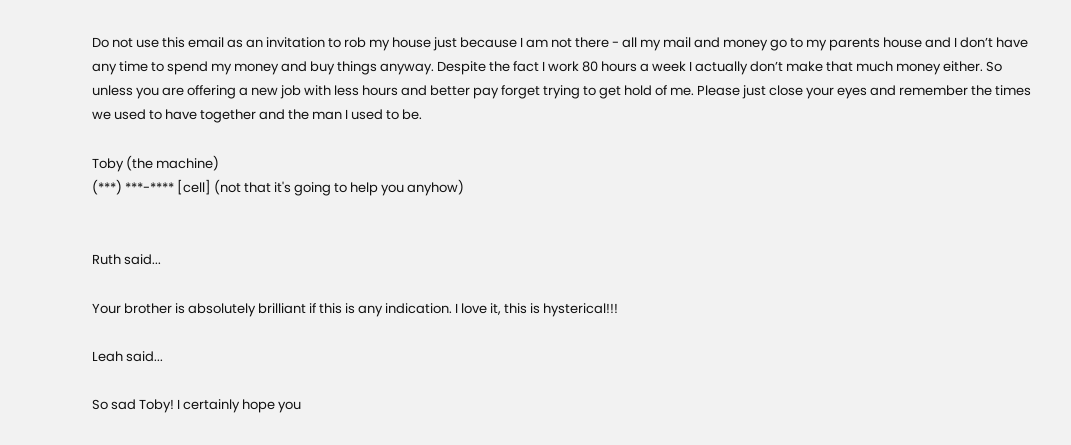Do not use this email as an invitation to rob my house just because I am not there - all my mail and money go to my parents house and I don’t have any time to spend my money and buy things anyway. Despite the fact I work 80 hours a week I actually don’t make that much money either. So unless you are offering a new job with less hours and better pay forget trying to get hold of me. Please just close your eyes and remember the times we used to have together and the man I used to be.

Toby (the machine)
(***) ***-**** [cell] (not that it's going to help you anyhow)


Ruth said...

Your brother is absolutely brilliant if this is any indication. I love it, this is hysterical!!!

Leah said...

So sad Toby! I certainly hope you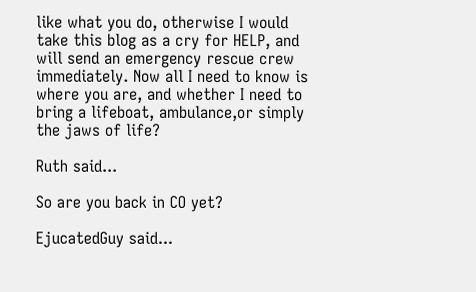like what you do, otherwise I would take this blog as a cry for HELP, and will send an emergency rescue crew immediately. Now all I need to know is where you are, and whether I need to bring a lifeboat, ambulance,or simply the jaws of life?

Ruth said...

So are you back in CO yet?

EjucatedGuy said...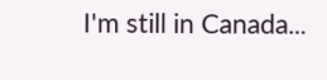I'm still in Canada...